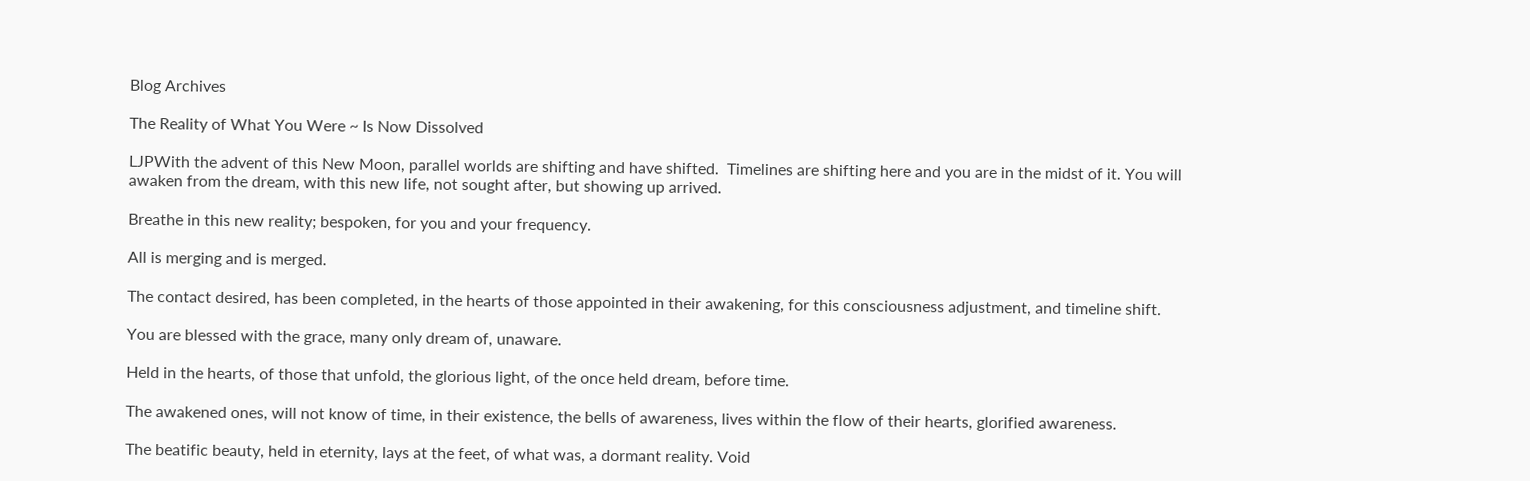Blog Archives

The Reality of What You Were ~ Is Now Dissolved

LJPWith the advent of this New Moon, parallel worlds are shifting and have shifted.  Timelines are shifting here and you are in the midst of it. You will awaken from the dream, with this new life, not sought after, but showing up arrived.

Breathe in this new reality; bespoken, for you and your frequency.

All is merging and is merged.

The contact desired, has been completed, in the hearts of those appointed in their awakening, for this consciousness adjustment, and timeline shift.

You are blessed with the grace, many only dream of, unaware.

Held in the hearts, of those that unfold, the glorious light, of the once held dream, before time.

The awakened ones, will not know of time, in their existence, the bells of awareness, lives within the flow of their hearts, glorified awareness.

The beatific beauty, held in eternity, lays at the feet, of what was, a dormant reality. Void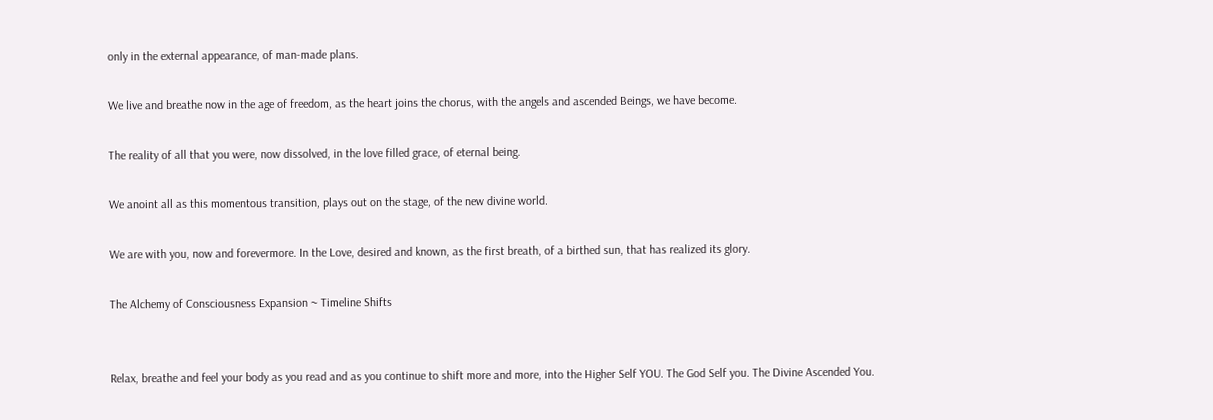only in the external appearance, of man-made plans.

We live and breathe now in the age of freedom, as the heart joins the chorus, with the angels and ascended Beings, we have become.

The reality of all that you were, now dissolved, in the love filled grace, of eternal being.

We anoint all as this momentous transition, plays out on the stage, of the new divine world.

We are with you, now and forevermore. In the Love, desired and known, as the first breath, of a birthed sun, that has realized its glory.

The Alchemy of Consciousness Expansion ~ Timeline Shifts


Relax, breathe and feel your body as you read and as you continue to shift more and more, into the Higher Self YOU. The God Self you. The Divine Ascended You.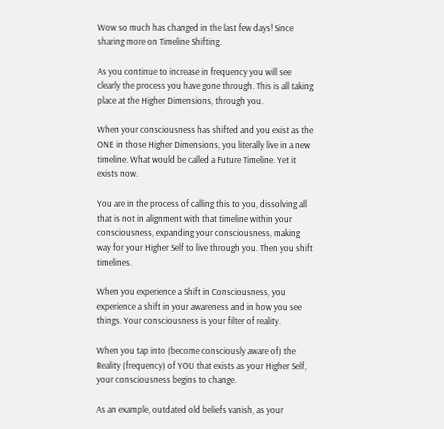Wow so much has changed in the last few days! Since sharing more on Timeline Shifting.

As you continue to increase in frequency you will see clearly the process you have gone through. This is all taking place at the Higher Dimensions, through you.

When your consciousness has shifted and you exist as the ONE in those Higher Dimensions, you literally live in a new timeline. What would be called a Future Timeline. Yet it exists now.

You are in the process of calling this to you, dissolving all that is not in alignment with that timeline within your consciousness, expanding your consciousness, making way for your Higher Self to live through you. Then you shift timelines.

When you experience a Shift in Consciousness, you experience a shift in your awareness and in how you see things. Your consciousness is your filter of reality.

When you tap into (become consciously aware of) the Reality (frequency) of YOU that exists as your Higher Self, your consciousness begins to change.

As an example, outdated old beliefs vanish, as your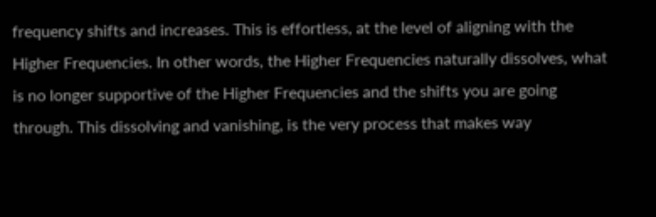frequency shifts and increases. This is effortless, at the level of aligning with the Higher Frequencies. In other words, the Higher Frequencies naturally dissolves, what is no longer supportive of the Higher Frequencies and the shifts you are going through. This dissolving and vanishing, is the very process that makes way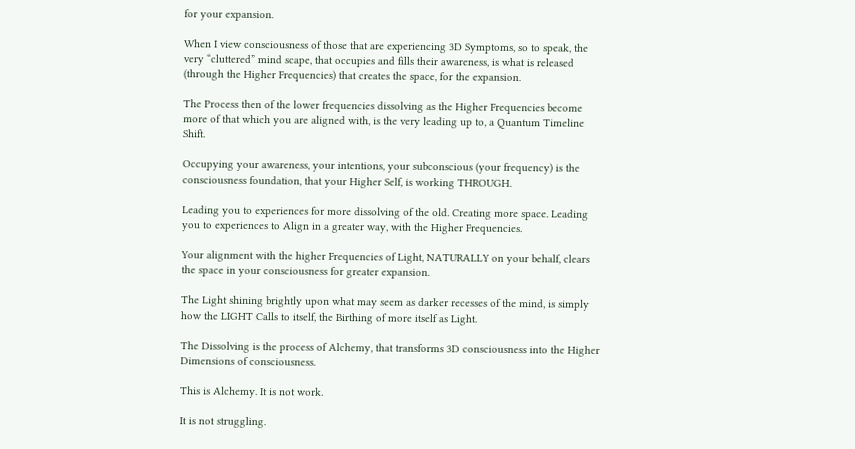for your expansion.

When I view consciousness of those that are experiencing 3D Symptoms, so to speak, the very “cluttered” mind scape, that occupies and fills their awareness, is what is released (through the Higher Frequencies) that creates the space, for the expansion.

The Process then of the lower frequencies dissolving as the Higher Frequencies become more of that which you are aligned with, is the very leading up to, a Quantum Timeline Shift.

Occupying your awareness, your intentions, your subconscious (your frequency) is the consciousness foundation, that your Higher Self, is working THROUGH.

Leading you to experiences for more dissolving of the old. Creating more space. Leading you to experiences to Align in a greater way, with the Higher Frequencies.

Your alignment with the higher Frequencies of Light, NATURALLY on your behalf, clears the space in your consciousness for greater expansion.

The Light shining brightly upon what may seem as darker recesses of the mind, is simply how the LIGHT Calls to itself, the Birthing of more itself as Light.

The Dissolving is the process of Alchemy, that transforms 3D consciousness into the Higher Dimensions of consciousness.

This is Alchemy. It is not work.

It is not struggling.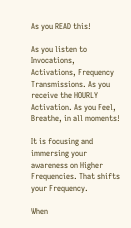As you READ this!

As you listen to Invocations, Activations, Frequency Transmissions. As you receive the HOURLY Activation. As you Feel, Breathe, in all moments!

It is focusing and immersing your awareness on Higher Frequencies. That shifts your Frequency.

When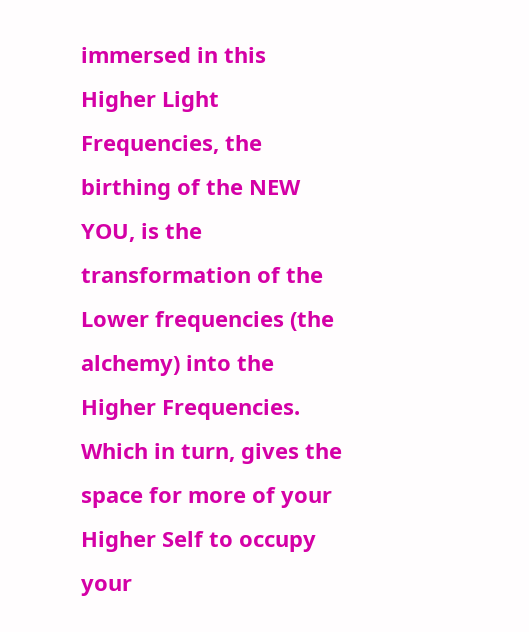immersed in this Higher Light Frequencies, the birthing of the NEW YOU, is the transformation of the Lower frequencies (the alchemy) into the Higher Frequencies.  Which in turn, gives the space for more of your Higher Self to occupy your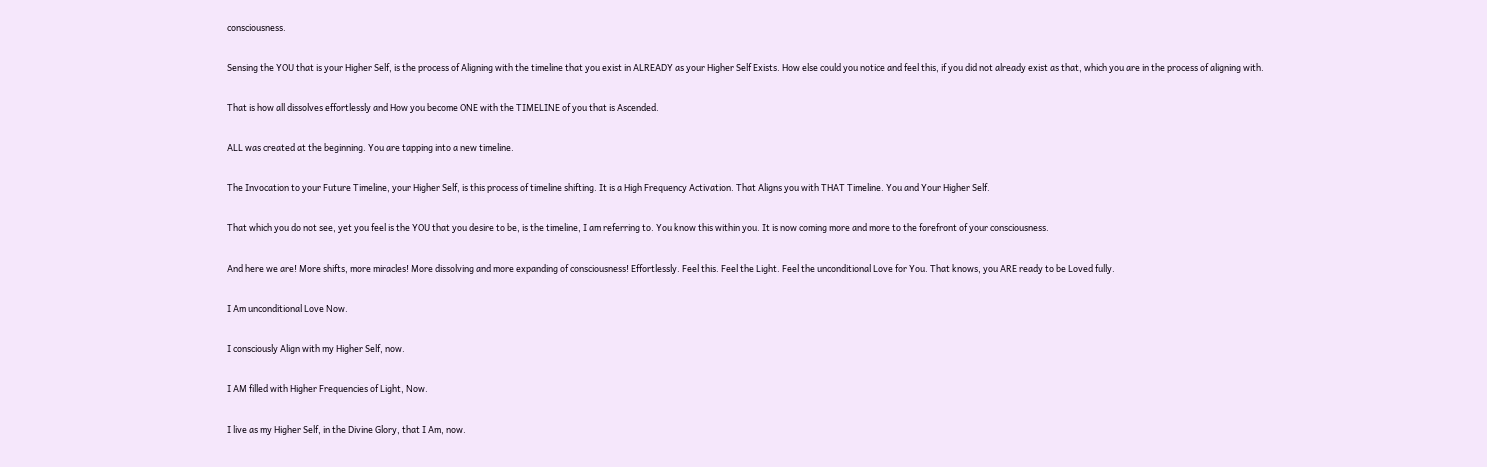consciousness.

Sensing the YOU that is your Higher Self, is the process of Aligning with the timeline that you exist in ALREADY as your Higher Self Exists. How else could you notice and feel this, if you did not already exist as that, which you are in the process of aligning with.

That is how all dissolves effortlessly and How you become ONE with the TIMELINE of you that is Ascended.

ALL was created at the beginning. You are tapping into a new timeline.

The Invocation to your Future Timeline, your Higher Self, is this process of timeline shifting. It is a High Frequency Activation. That Aligns you with THAT Timeline. You and Your Higher Self.

That which you do not see, yet you feel is the YOU that you desire to be, is the timeline, I am referring to. You know this within you. It is now coming more and more to the forefront of your consciousness.

And here we are! More shifts, more miracles! More dissolving and more expanding of consciousness! Effortlessly. Feel this. Feel the Light. Feel the unconditional Love for You. That knows, you ARE ready to be Loved fully.

I Am unconditional Love Now.

I consciously Align with my Higher Self, now.

I AM filled with Higher Frequencies of Light, Now.

I live as my Higher Self, in the Divine Glory, that I Am, now.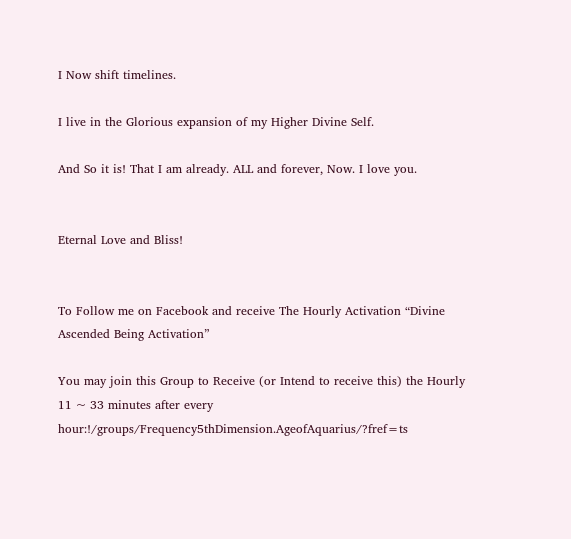I Now shift timelines.

I live in the Glorious expansion of my Higher Divine Self.

And So it is! That I am already. ALL and forever, Now. I love you.


Eternal Love and Bliss!


To Follow me on Facebook and receive The Hourly Activation “Divine Ascended Being Activation”

You may join this Group to Receive (or Intend to receive this) the Hourly 11 ~ 33 minutes after every hour:!/groups/Frequency5thDimension.AgeofAquarius/?fref=ts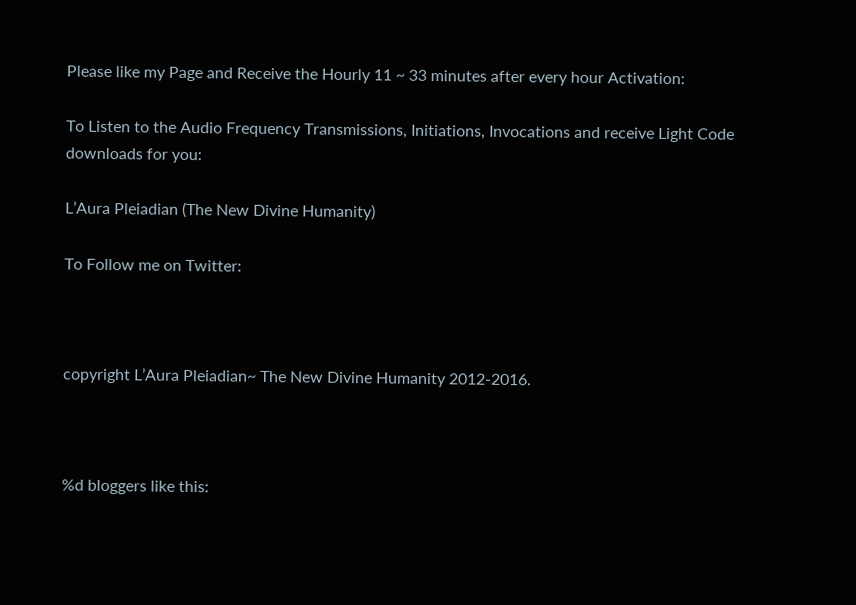Please like my Page and Receive the Hourly 11 ~ 33 minutes after every hour Activation:

To Listen to the Audio Frequency Transmissions, Initiations, Invocations and receive Light Code downloads for you:

L’Aura Pleiadian (The New Divine Humanity)

To Follow me on Twitter:



copyright L’Aura Pleiadian~ The New Divine Humanity 2012-2016.



%d bloggers like this: